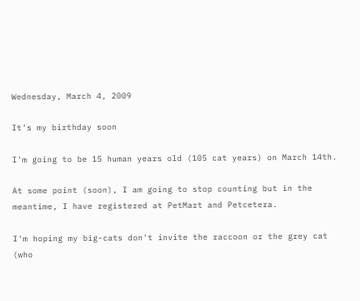Wednesday, March 4, 2009

It's my birthday soon

I'm going to be 15 human years old (105 cat years) on March 14th.

At some point (soon), I am going to stop counting but in the meantime, I have registered at PetMart and Petcetera.

I'm hoping my big-cats don't invite the raccoon or the grey cat (who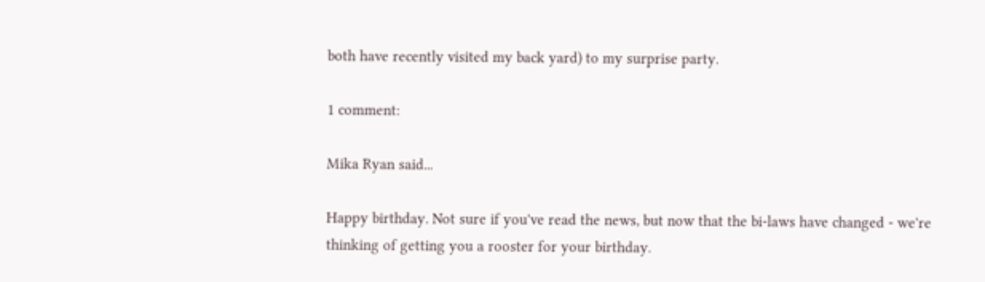both have recently visited my back yard) to my surprise party.

1 comment:

Mika Ryan said...

Happy birthday. Not sure if you've read the news, but now that the bi-laws have changed - we're thinking of getting you a rooster for your birthday.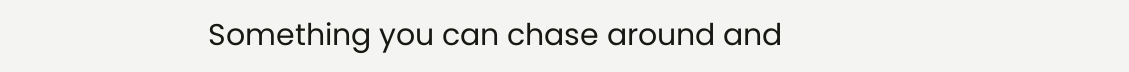Something you can chase around and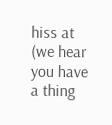hiss at (we hear you have a thing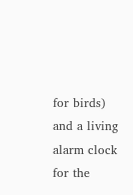for birds) and a living alarm clock for the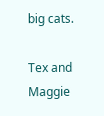big cats.

Tex and Maggie